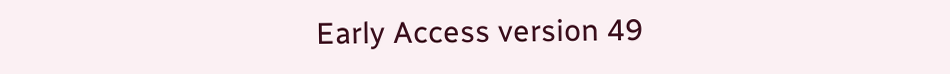Early Access version 49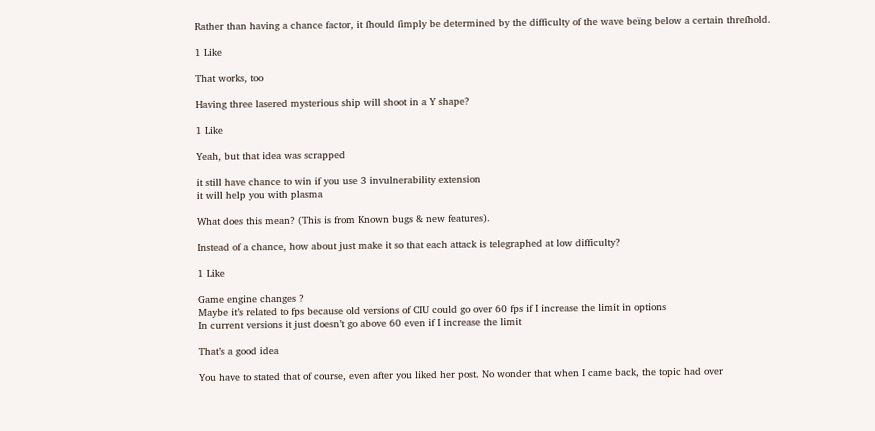Rather than having a chance factor, it ſhould ſimply be determined by the difficulty of the wave beïng below a certain threſhold.

1 Like

That works, too

Having three lasered mysterious ship will shoot in a Y shape?

1 Like

Yeah, but that idea was scrapped

it still have chance to win if you use 3 invulnerability extension
it will help you with plasma

What does this mean? (This is from Known bugs & new features).

Instead of a chance, how about just make it so that each attack is telegraphed at low difficulty?

1 Like

Game engine changes ?
Maybe it’s related to fps because old versions of CIU could go over 60 fps if I increase the limit in options
In current versions it just doesn’t go above 60 even if I increase the limit

That’s a good idea

You have to stated that of course, even after you liked her post. No wonder that when I came back, the topic had over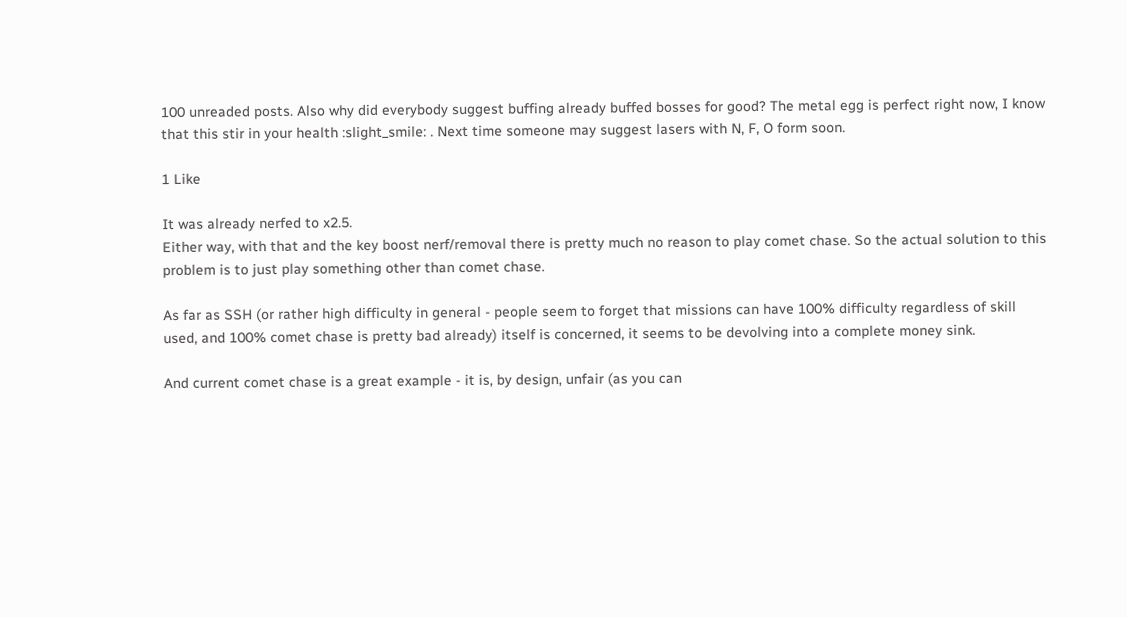100 unreaded posts. Also why did everybody suggest buffing already buffed bosses for good? The metal egg is perfect right now, I know that this stir in your health :slight_smile: . Next time someone may suggest lasers with N, F, O form soon.

1 Like

It was already nerfed to x2.5.
Either way, with that and the key boost nerf/removal there is pretty much no reason to play comet chase. So the actual solution to this problem is to just play something other than comet chase.

As far as SSH (or rather high difficulty in general - people seem to forget that missions can have 100% difficulty regardless of skill used, and 100% comet chase is pretty bad already) itself is concerned, it seems to be devolving into a complete money sink.

And current comet chase is a great example - it is, by design, unfair (as you can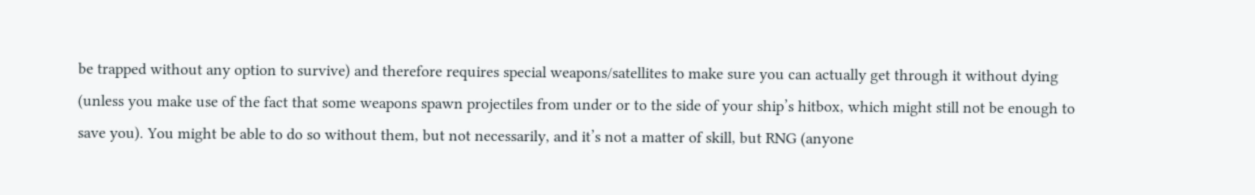be trapped without any option to survive) and therefore requires special weapons/satellites to make sure you can actually get through it without dying (unless you make use of the fact that some weapons spawn projectiles from under or to the side of your ship’s hitbox, which might still not be enough to save you). You might be able to do so without them, but not necessarily, and it’s not a matter of skill, but RNG (anyone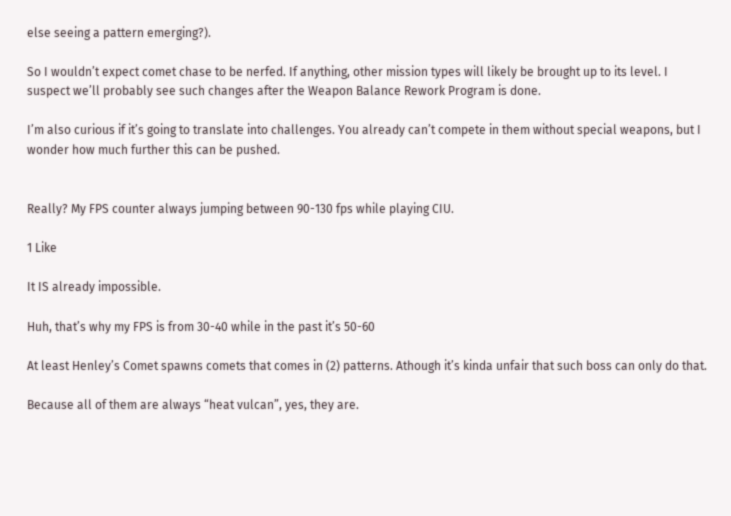else seeing a pattern emerging?).

So I wouldn’t expect comet chase to be nerfed. If anything, other mission types will likely be brought up to its level. I suspect we’ll probably see such changes after the Weapon Balance Rework Program is done.

I’m also curious if it’s going to translate into challenges. You already can’t compete in them without special weapons, but I wonder how much further this can be pushed.


Really? My FPS counter always jumping between 90-130 fps while playing CIU.

1 Like

It IS already impossible.

Huh, that’s why my FPS is from 30-40 while in the past it’s 50-60

At least Henley’s Comet spawns comets that comes in (2) patterns. Athough it’s kinda unfair that such boss can only do that.

Because all of them are always “heat vulcan”, yes, they are.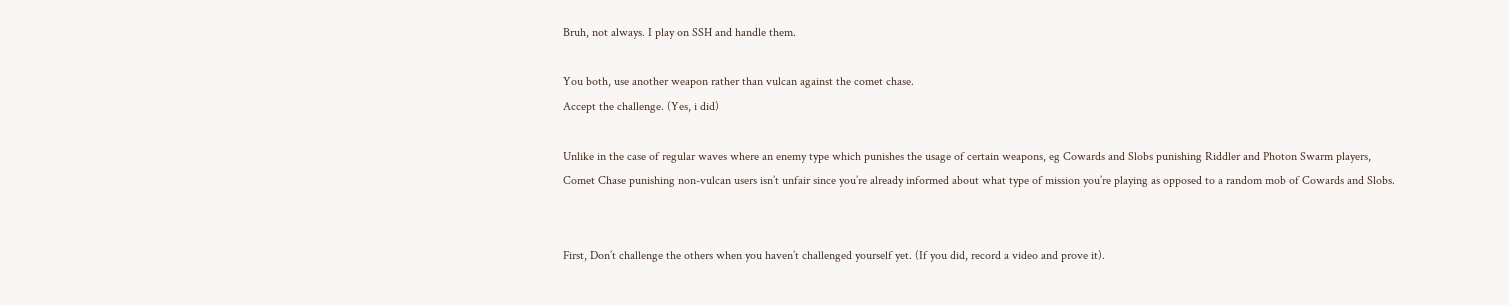Bruh, not always. I play on SSH and handle them.

You both, use another weapon rather than vulcan against the comet chase.
Accept the challenge. (Yes, i did)

Unlike in the case of regular waves where an enemy type which punishes the usage of certain weapons, eg Cowards and Slobs punishing Riddler and Photon Swarm players,
Comet Chase punishing non-vulcan users isn’t unfair since you’re already informed about what type of mission you’re playing as opposed to a random mob of Cowards and Slobs.


First, Don’t challenge the others when you haven’t challenged yourself yet. (If you did, record a video and prove it).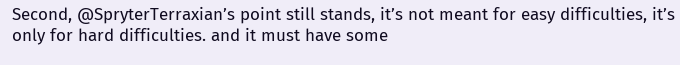Second, @SpryterTerraxian’s point still stands, it’s not meant for easy difficulties, it’s only for hard difficulties. and it must have some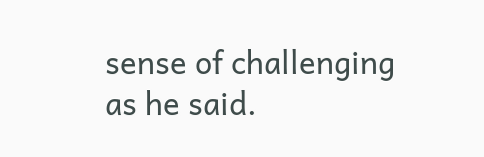sense of challenging as he said.